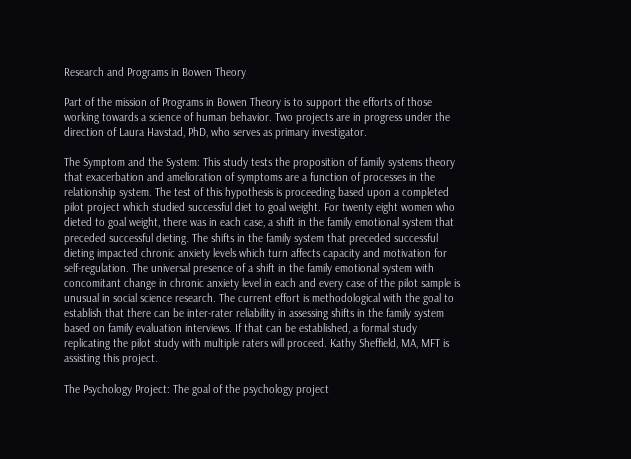Research and Programs in Bowen Theory

Part of the mission of Programs in Bowen Theory is to support the efforts of those working towards a science of human behavior. Two projects are in progress under the direction of Laura Havstad, PhD, who serves as primary investigator.

The Symptom and the System: This study tests the proposition of family systems theory that exacerbation and amelioration of symptoms are a function of processes in the relationship system. The test of this hypothesis is proceeding based upon a completed pilot project which studied successful diet to goal weight. For twenty eight women who dieted to goal weight, there was in each case, a shift in the family emotional system that preceded successful dieting. The shifts in the family system that preceded successful dieting impacted chronic anxiety levels which turn affects capacity and motivation for self-regulation. The universal presence of a shift in the family emotional system with concomitant change in chronic anxiety level in each and every case of the pilot sample is unusual in social science research. The current effort is methodological with the goal to establish that there can be inter-rater reliability in assessing shifts in the family system based on family evaluation interviews. If that can be established, a formal study replicating the pilot study with multiple raters will proceed. Kathy Sheffield, MA, MFT is assisting this project.

The Psychology Project: The goal of the psychology project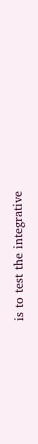is to test the integrative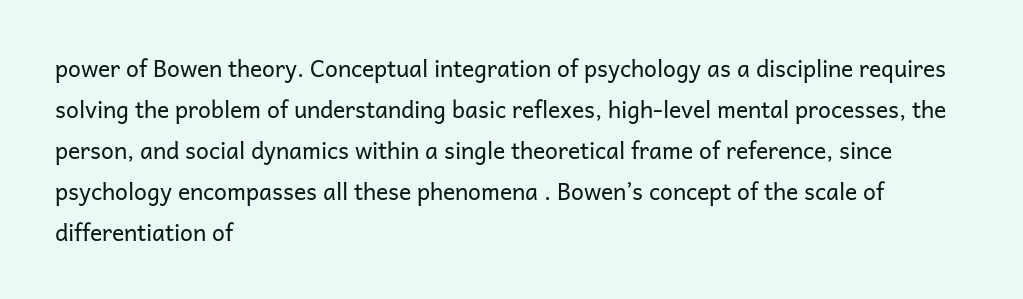power of Bowen theory. Conceptual integration of psychology as a discipline requires solving the problem of understanding basic reflexes, high-level mental processes, the person, and social dynamics within a single theoretical frame of reference, since psychology encompasses all these phenomena . Bowen’s concept of the scale of differentiation of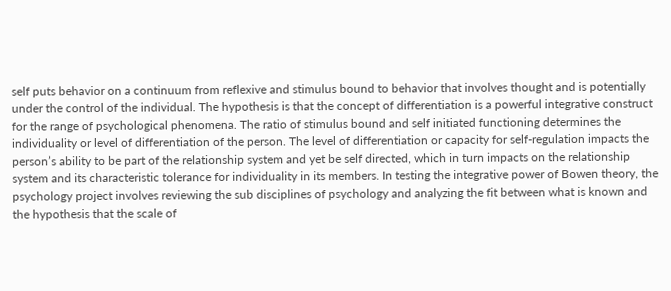self puts behavior on a continuum from reflexive and stimulus bound to behavior that involves thought and is potentially under the control of the individual. The hypothesis is that the concept of differentiation is a powerful integrative construct for the range of psychological phenomena. The ratio of stimulus bound and self initiated functioning determines the individuality or level of differentiation of the person. The level of differentiation or capacity for self-regulation impacts the person’s ability to be part of the relationship system and yet be self directed, which in turn impacts on the relationship system and its characteristic tolerance for individuality in its members. In testing the integrative power of Bowen theory, the psychology project involves reviewing the sub disciplines of psychology and analyzing the fit between what is known and the hypothesis that the scale of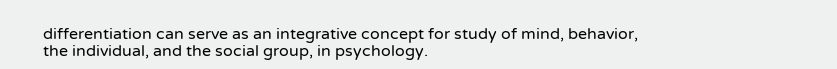differentiation can serve as an integrative concept for study of mind, behavior, the individual, and the social group, in psychology.